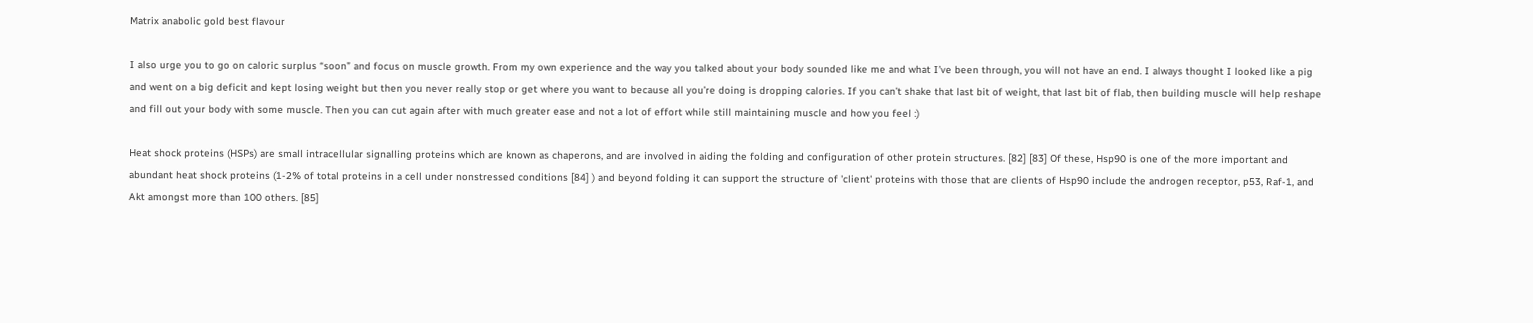Matrix anabolic gold best flavour

I also urge you to go on caloric surplus “soon” and focus on muscle growth. From my own experience and the way you talked about your body sounded like me and what I’ve been through, you will not have an end. I always thought I looked like a pig and went on a big deficit and kept losing weight but then you never really stop or get where you want to because all you’re doing is dropping calories. If you can’t shake that last bit of weight, that last bit of flab, then building muscle will help reshape and fill out your body with some muscle. Then you can cut again after with much greater ease and not a lot of effort while still maintaining muscle and how you feel :)

Heat shock proteins (HSPs) are small intracellular signalling proteins which are known as chaperons, and are involved in aiding the folding and configuration of other protein structures. [82] [83] Of these, Hsp90 is one of the more important and abundant heat shock proteins (1-2% of total proteins in a cell under nonstressed conditions [84] ) and beyond folding it can support the structure of 'client' proteins with those that are clients of Hsp90 include the androgen receptor, p53, Raf-1, and Akt amongst more than 100 others. [85]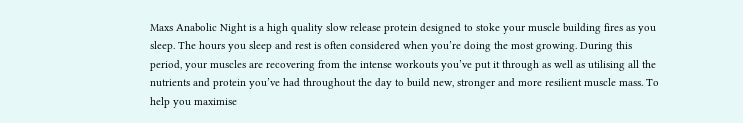Maxs Anabolic Night is a high quality slow release protein designed to stoke your muscle building fires as you sleep. The hours you sleep and rest is often considered when you’re doing the most growing. During this period, your muscles are recovering from the intense workouts you’ve put it through as well as utilising all the nutrients and protein you’ve had throughout the day to build new, stronger and more resilient muscle mass. To help you maximise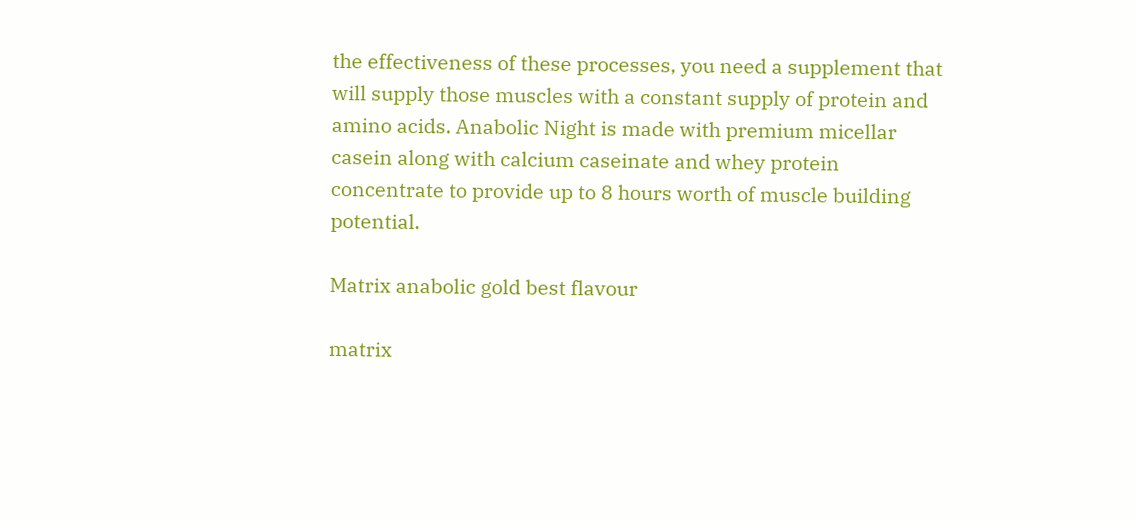the effectiveness of these processes, you need a supplement that will supply those muscles with a constant supply of protein and amino acids. Anabolic Night is made with premium micellar casein along with calcium caseinate and whey protein concentrate to provide up to 8 hours worth of muscle building potential.

Matrix anabolic gold best flavour

matrix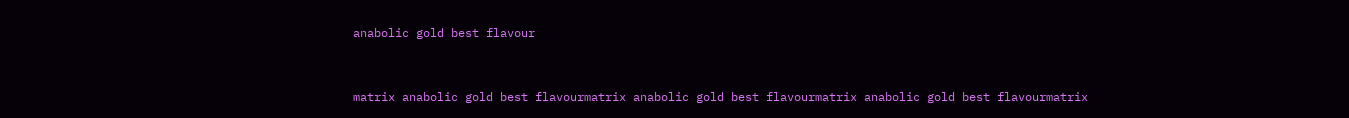anabolic gold best flavour


matrix anabolic gold best flavourmatrix anabolic gold best flavourmatrix anabolic gold best flavourmatrix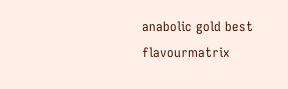anabolic gold best flavourmatrix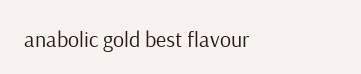anabolic gold best flavour